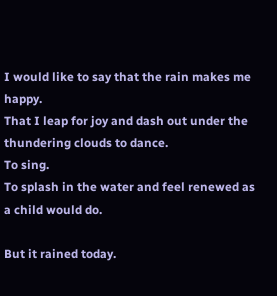I would like to say that the rain makes me happy.
That I leap for joy and dash out under the thundering clouds to dance.
To sing.
To splash in the water and feel renewed as a child would do.

But it rained today.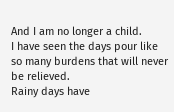And I am no longer a child.
I have seen the days pour like so many burdens that will never be relieved.
Rainy days have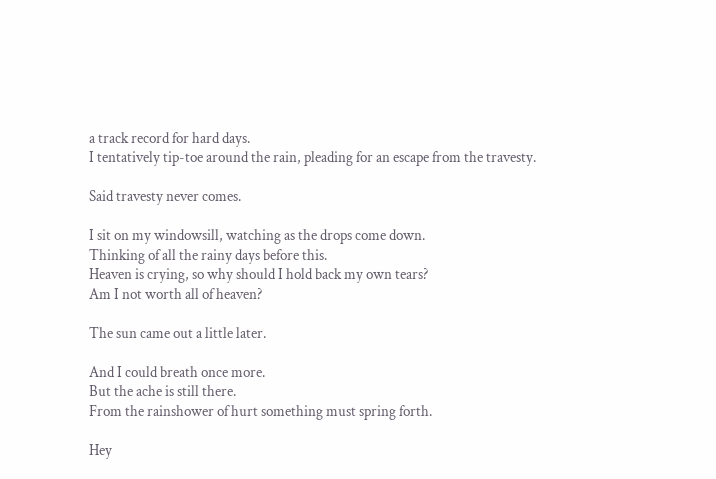a track record for hard days.
I tentatively tip-toe around the rain, pleading for an escape from the travesty.

Said travesty never comes.

I sit on my windowsill, watching as the drops come down.
Thinking of all the rainy days before this.
Heaven is crying, so why should I hold back my own tears?
Am I not worth all of heaven?

The sun came out a little later.

And I could breath once more.
But the ache is still there.
From the rainshower of hurt something must spring forth.

Hey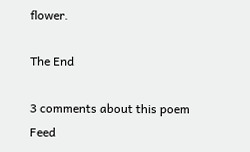flower.

The End

3 comments about this poem Feed